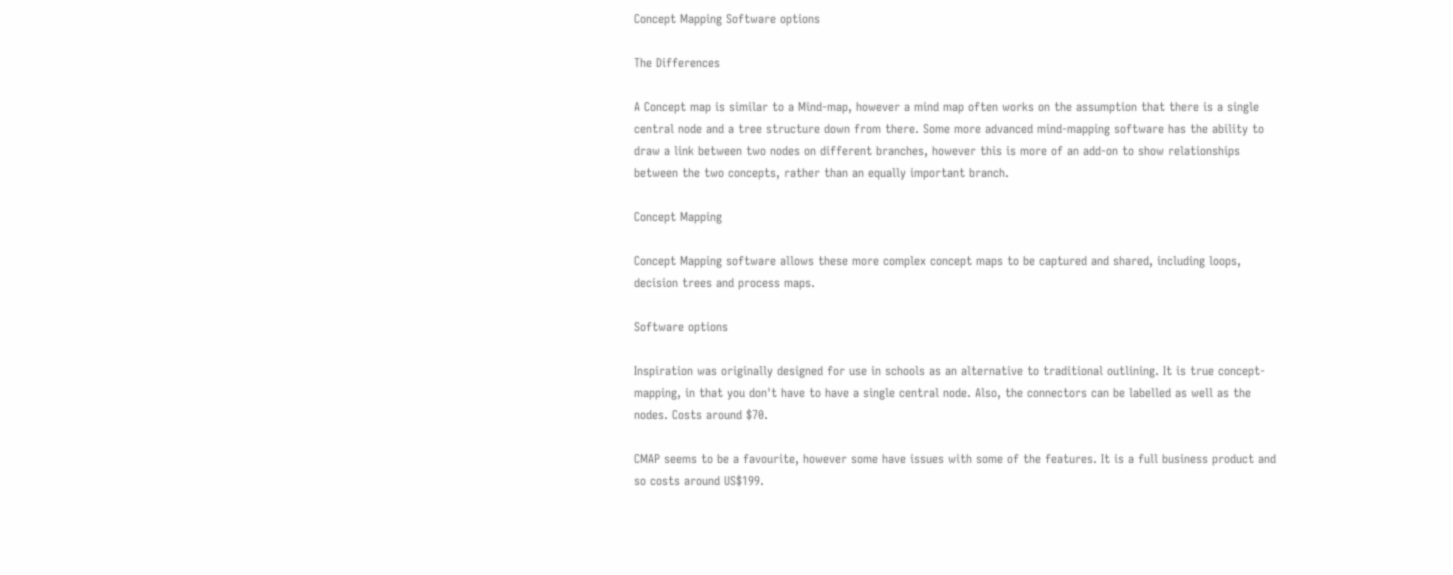Concept Mapping Software options

The Differences

A Concept map is similar to a Mind-map, however a mind map often works on the assumption that there is a single central node and a tree structure down from there. Some more advanced mind-mapping software has the ability to draw a link between two nodes on different branches, however this is more of an add-on to show relationships between the two concepts, rather than an equally important branch.

Concept Mapping

Concept Mapping software allows these more complex concept maps to be captured and shared, including loops, decision trees and process maps.

Software options

Inspiration was originally designed for use in schools as an alternative to traditional outlining. It is true concept-mapping, in that you don't have to have a single central node. Also, the connectors can be labelled as well as the nodes. Costs around $70.

CMAP seems to be a favourite, however some have issues with some of the features. It is a full business product and so costs around US$199.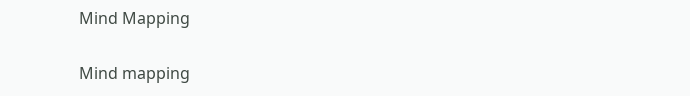Mind Mapping

Mind mapping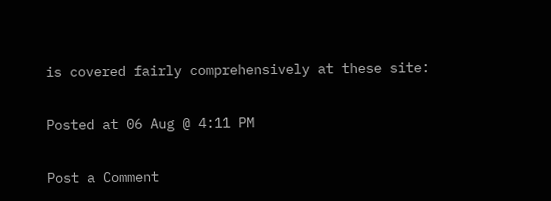is covered fairly comprehensively at these site:

Posted at 06 Aug @ 4:11 PM

Post a Comment